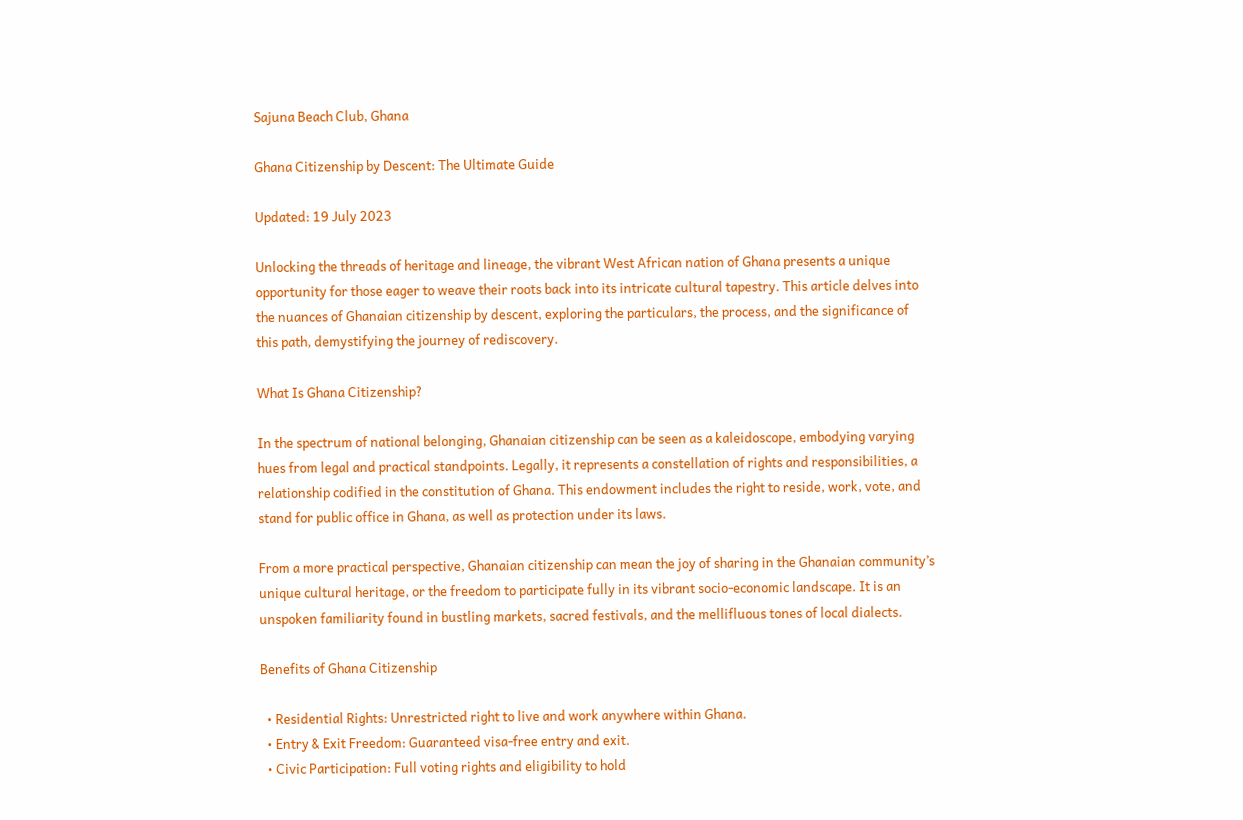Sajuna Beach Club, Ghana

Ghana Citizenship by Descent: The Ultimate Guide

Updated: 19 July 2023

Unlocking the threads of heritage and lineage, the vibrant West African nation of Ghana presents a unique opportunity for those eager to weave their roots back into its intricate cultural tapestry. This article delves into the nuances of Ghanaian citizenship by descent, exploring the particulars, the process, and the significance of this path, demystifying the journey of rediscovery.

What Is Ghana Citizenship?

In the spectrum of national belonging, Ghanaian citizenship can be seen as a kaleidoscope, embodying varying hues from legal and practical standpoints. Legally, it represents a constellation of rights and responsibilities, a relationship codified in the constitution of Ghana. This endowment includes the right to reside, work, vote, and stand for public office in Ghana, as well as protection under its laws.

From a more practical perspective, Ghanaian citizenship can mean the joy of sharing in the Ghanaian community’s unique cultural heritage, or the freedom to participate fully in its vibrant socio-economic landscape. It is an unspoken familiarity found in bustling markets, sacred festivals, and the mellifluous tones of local dialects.

Benefits of Ghana Citizenship

  • Residential Rights: Unrestricted right to live and work anywhere within Ghana.
  • Entry & Exit Freedom: Guaranteed visa-free entry and exit.
  • Civic Participation: Full voting rights and eligibility to hold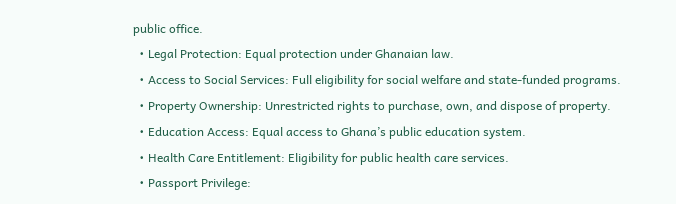public office.
  • Legal Protection: Equal protection under Ghanaian law.
  • Access to Social Services: Full eligibility for social welfare and state-funded programs.
  • Property Ownership: Unrestricted rights to purchase, own, and dispose of property.
  • Education Access: Equal access to Ghana’s public education system.
  • Health Care Entitlement: Eligibility for public health care services.
  • Passport Privilege: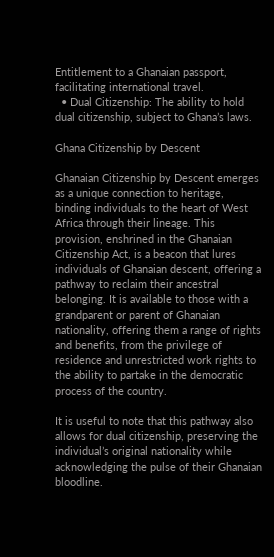Entitlement to a Ghanaian passport, facilitating international travel.
  • Dual Citizenship: The ability to hold dual citizenship, subject to Ghana’s laws.

Ghana Citizenship by Descent

Ghanaian Citizenship by Descent emerges as a unique connection to heritage, binding individuals to the heart of West Africa through their lineage. This provision, enshrined in the Ghanaian Citizenship Act, is a beacon that lures individuals of Ghanaian descent, offering a pathway to reclaim their ancestral belonging. It is available to those with a grandparent or parent of Ghanaian nationality, offering them a range of rights and benefits, from the privilege of residence and unrestricted work rights to the ability to partake in the democratic process of the country.

It is useful to note that this pathway also allows for dual citizenship, preserving the individual’s original nationality while acknowledging the pulse of their Ghanaian bloodline.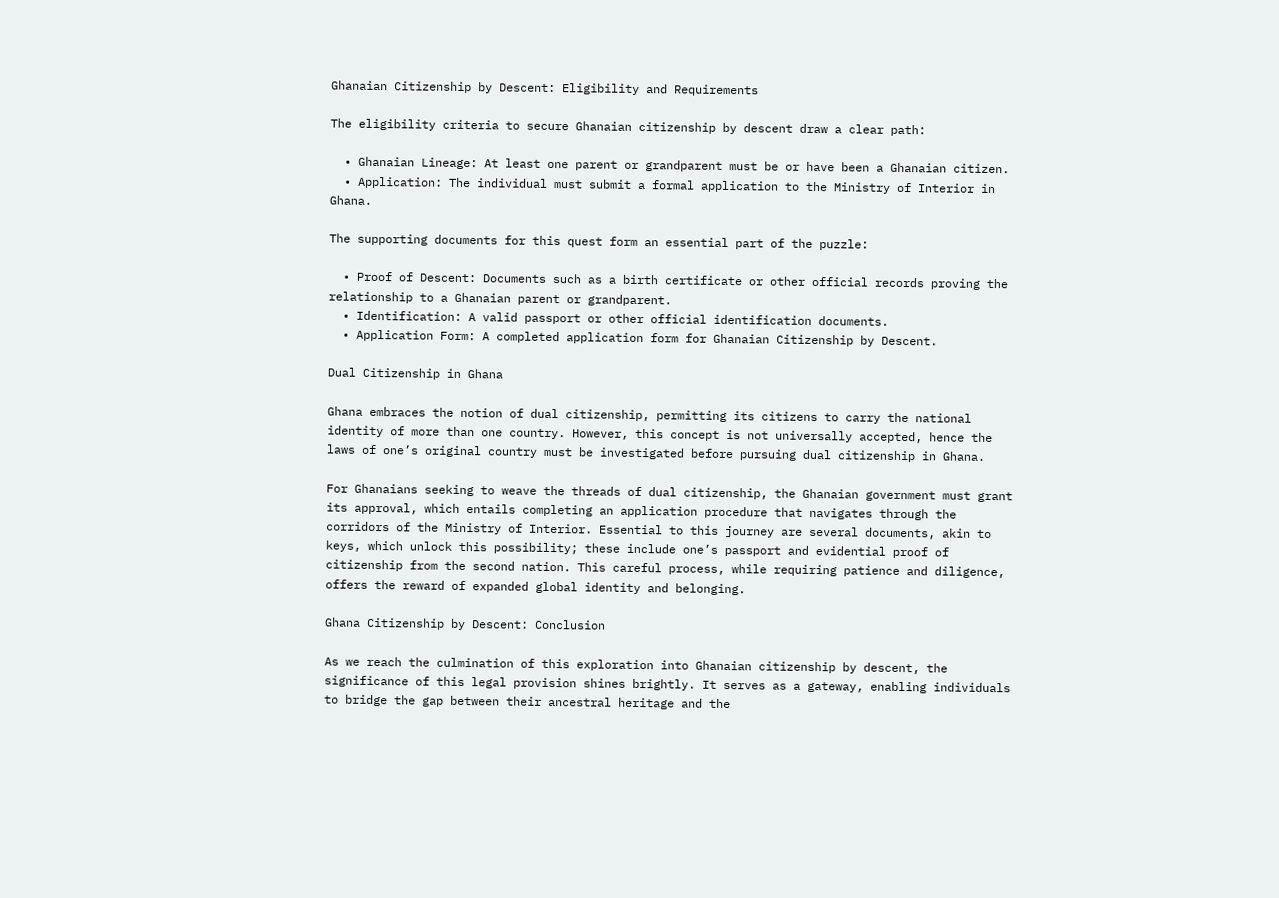Ghanaian Citizenship by Descent: Eligibility and Requirements

The eligibility criteria to secure Ghanaian citizenship by descent draw a clear path:

  • Ghanaian Lineage: At least one parent or grandparent must be or have been a Ghanaian citizen.
  • Application: The individual must submit a formal application to the Ministry of Interior in Ghana.

The supporting documents for this quest form an essential part of the puzzle:

  • Proof of Descent: Documents such as a birth certificate or other official records proving the relationship to a Ghanaian parent or grandparent.
  • Identification: A valid passport or other official identification documents.
  • Application Form: A completed application form for Ghanaian Citizenship by Descent.

Dual Citizenship in Ghana

Ghana embraces the notion of dual citizenship, permitting its citizens to carry the national identity of more than one country. However, this concept is not universally accepted, hence the laws of one’s original country must be investigated before pursuing dual citizenship in Ghana.

For Ghanaians seeking to weave the threads of dual citizenship, the Ghanaian government must grant its approval, which entails completing an application procedure that navigates through the corridors of the Ministry of Interior. Essential to this journey are several documents, akin to keys, which unlock this possibility; these include one’s passport and evidential proof of citizenship from the second nation. This careful process, while requiring patience and diligence, offers the reward of expanded global identity and belonging.

Ghana Citizenship by Descent: Conclusion

As we reach the culmination of this exploration into Ghanaian citizenship by descent, the significance of this legal provision shines brightly. It serves as a gateway, enabling individuals to bridge the gap between their ancestral heritage and the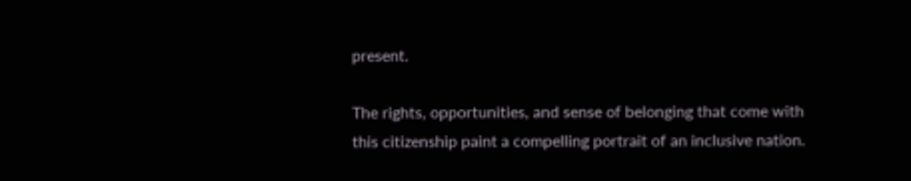present.

The rights, opportunities, and sense of belonging that come with this citizenship paint a compelling portrait of an inclusive nation.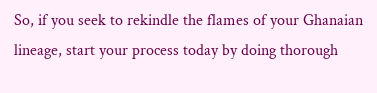So, if you seek to rekindle the flames of your Ghanaian lineage, start your process today by doing thorough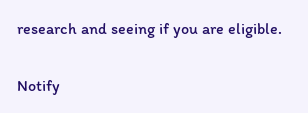research and seeing if you are eligible.

Notify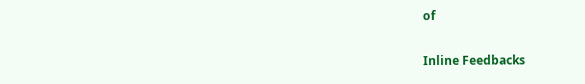of

Inline Feedbacks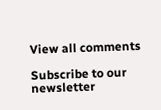View all comments

Subscribe to our newsletter